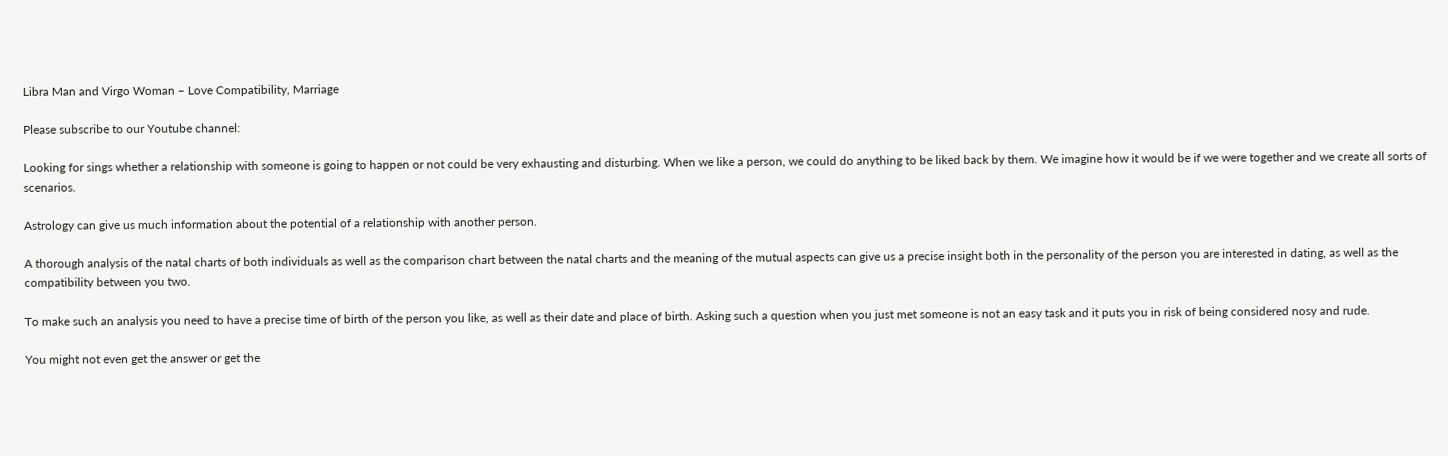Libra Man and Virgo Woman – Love Compatibility, Marriage

Please subscribe to our Youtube channel:

Looking for sings whether a relationship with someone is going to happen or not could be very exhausting and disturbing. When we like a person, we could do anything to be liked back by them. We imagine how it would be if we were together and we create all sorts of scenarios.

Astrology can give us much information about the potential of a relationship with another person.

A thorough analysis of the natal charts of both individuals as well as the comparison chart between the natal charts and the meaning of the mutual aspects can give us a precise insight both in the personality of the person you are interested in dating, as well as the compatibility between you two.

To make such an analysis you need to have a precise time of birth of the person you like, as well as their date and place of birth. Asking such a question when you just met someone is not an easy task and it puts you in risk of being considered nosy and rude.

You might not even get the answer or get the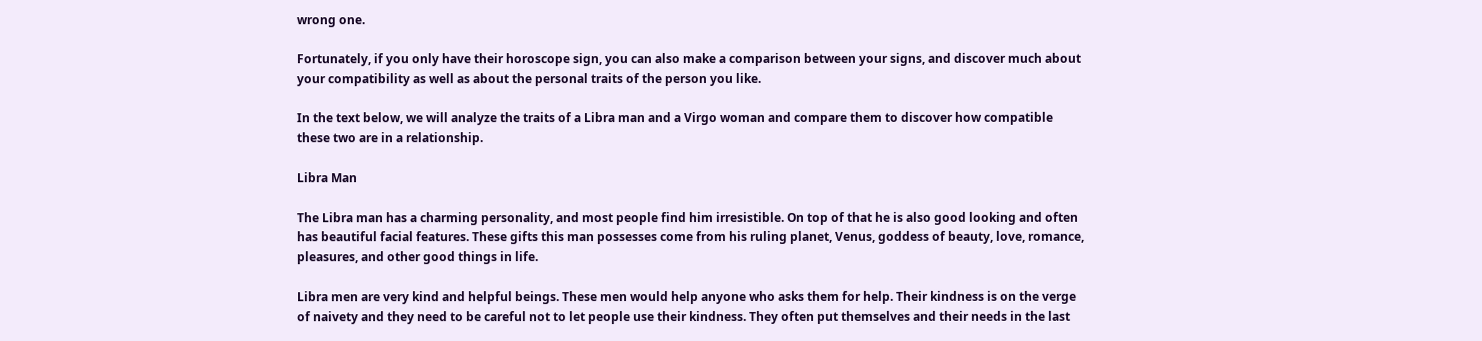wrong one.

Fortunately, if you only have their horoscope sign, you can also make a comparison between your signs, and discover much about your compatibility as well as about the personal traits of the person you like.

In the text below, we will analyze the traits of a Libra man and a Virgo woman and compare them to discover how compatible these two are in a relationship.

Libra Man

The Libra man has a charming personality, and most people find him irresistible. On top of that he is also good looking and often has beautiful facial features. These gifts this man possesses come from his ruling planet, Venus, goddess of beauty, love, romance, pleasures, and other good things in life.

Libra men are very kind and helpful beings. These men would help anyone who asks them for help. Their kindness is on the verge of naivety and they need to be careful not to let people use their kindness. They often put themselves and their needs in the last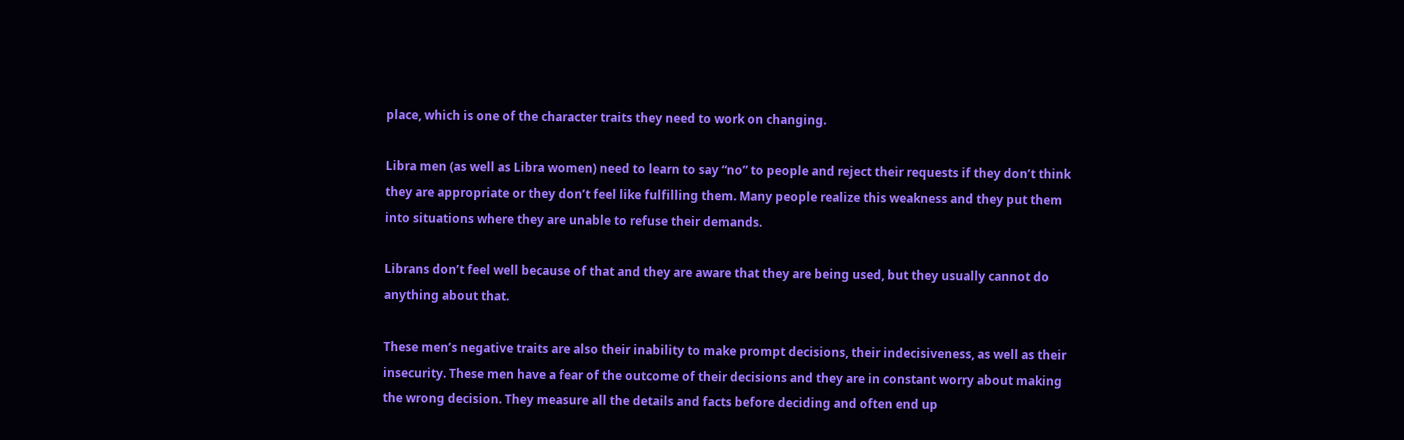place, which is one of the character traits they need to work on changing.

Libra men (as well as Libra women) need to learn to say “no” to people and reject their requests if they don’t think they are appropriate or they don’t feel like fulfilling them. Many people realize this weakness and they put them into situations where they are unable to refuse their demands.

Librans don’t feel well because of that and they are aware that they are being used, but they usually cannot do anything about that.

These men’s negative traits are also their inability to make prompt decisions, their indecisiveness, as well as their insecurity. These men have a fear of the outcome of their decisions and they are in constant worry about making the wrong decision. They measure all the details and facts before deciding and often end up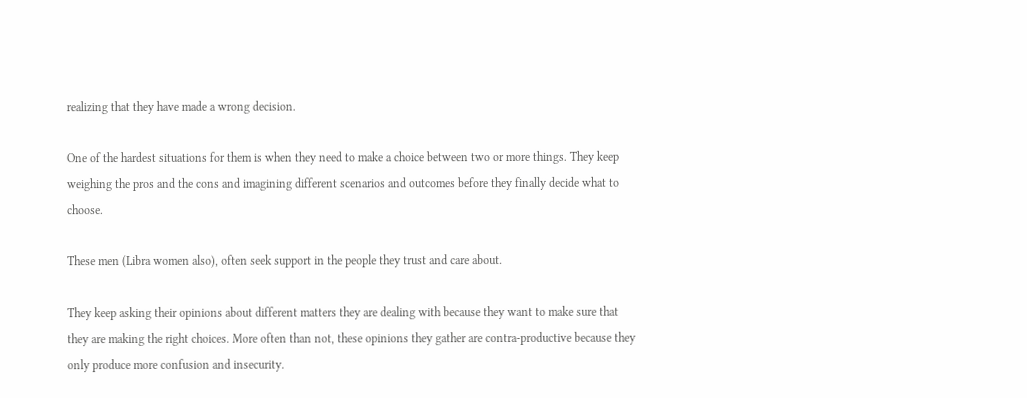realizing that they have made a wrong decision.

One of the hardest situations for them is when they need to make a choice between two or more things. They keep weighing the pros and the cons and imagining different scenarios and outcomes before they finally decide what to choose.

These men (Libra women also), often seek support in the people they trust and care about.

They keep asking their opinions about different matters they are dealing with because they want to make sure that they are making the right choices. More often than not, these opinions they gather are contra-productive because they only produce more confusion and insecurity.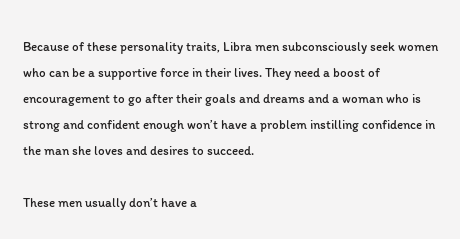Because of these personality traits, Libra men subconsciously seek women who can be a supportive force in their lives. They need a boost of encouragement to go after their goals and dreams and a woman who is strong and confident enough won’t have a problem instilling confidence in the man she loves and desires to succeed.

These men usually don’t have a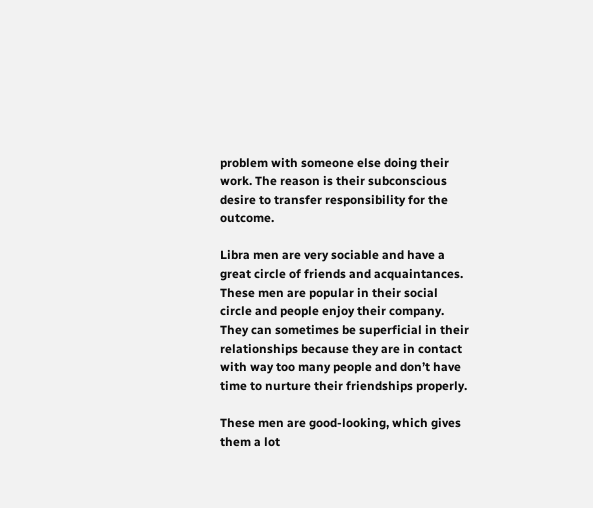problem with someone else doing their work. The reason is their subconscious desire to transfer responsibility for the outcome.

Libra men are very sociable and have a great circle of friends and acquaintances. These men are popular in their social circle and people enjoy their company. They can sometimes be superficial in their relationships because they are in contact with way too many people and don’t have time to nurture their friendships properly.

These men are good-looking, which gives them a lot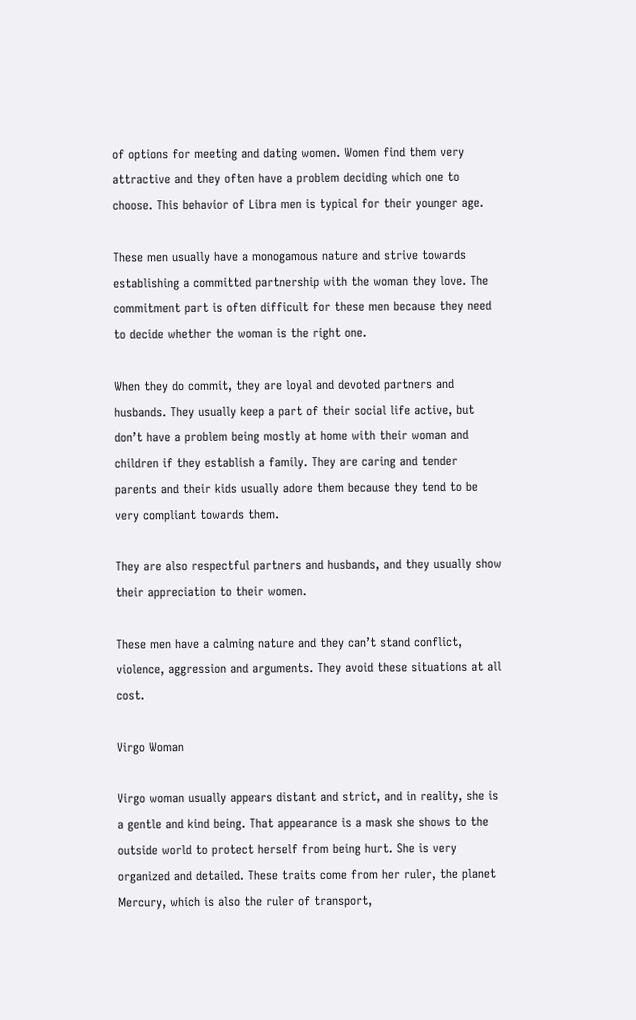of options for meeting and dating women. Women find them very attractive and they often have a problem deciding which one to choose. This behavior of Libra men is typical for their younger age.

These men usually have a monogamous nature and strive towards establishing a committed partnership with the woman they love. The commitment part is often difficult for these men because they need to decide whether the woman is the right one.

When they do commit, they are loyal and devoted partners and husbands. They usually keep a part of their social life active, but don’t have a problem being mostly at home with their woman and children if they establish a family. They are caring and tender parents and their kids usually adore them because they tend to be very compliant towards them.

They are also respectful partners and husbands, and they usually show their appreciation to their women.

These men have a calming nature and they can’t stand conflict, violence, aggression and arguments. They avoid these situations at all cost.

Virgo Woman

Virgo woman usually appears distant and strict, and in reality, she is a gentle and kind being. That appearance is a mask she shows to the outside world to protect herself from being hurt. She is very organized and detailed. These traits come from her ruler, the planet Mercury, which is also the ruler of transport,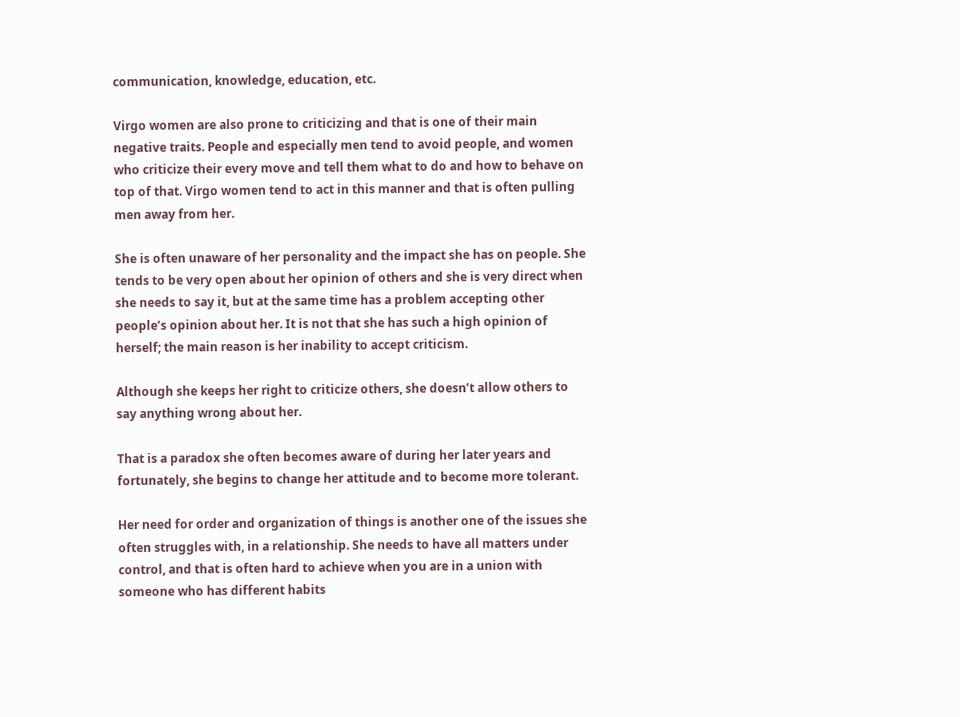communication, knowledge, education, etc.

Virgo women are also prone to criticizing and that is one of their main negative traits. People and especially men tend to avoid people, and women who criticize their every move and tell them what to do and how to behave on top of that. Virgo women tend to act in this manner and that is often pulling men away from her.

She is often unaware of her personality and the impact she has on people. She tends to be very open about her opinion of others and she is very direct when she needs to say it, but at the same time has a problem accepting other people’s opinion about her. It is not that she has such a high opinion of herself; the main reason is her inability to accept criticism.

Although she keeps her right to criticize others, she doesn’t allow others to say anything wrong about her.

That is a paradox she often becomes aware of during her later years and fortunately, she begins to change her attitude and to become more tolerant.

Her need for order and organization of things is another one of the issues she often struggles with, in a relationship. She needs to have all matters under control, and that is often hard to achieve when you are in a union with someone who has different habits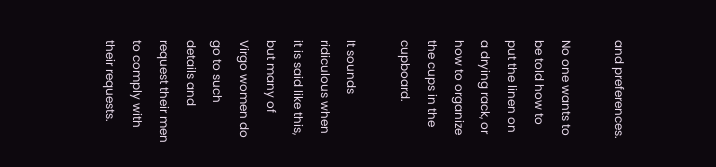and preferences.

No one wants to be told how to put the linen on a drying rack, or how to organize the cups in the cupboard.

It sounds ridiculous when it is said like this, but many of Virgo women do go to such details and request their men to comply with their requests.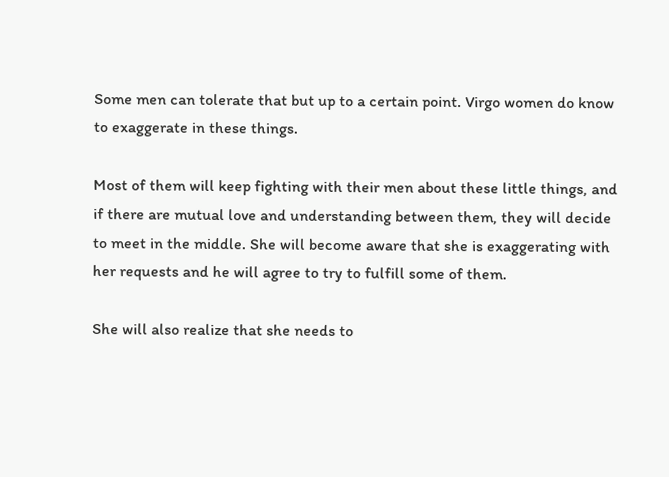Some men can tolerate that but up to a certain point. Virgo women do know to exaggerate in these things.

Most of them will keep fighting with their men about these little things, and if there are mutual love and understanding between them, they will decide to meet in the middle. She will become aware that she is exaggerating with her requests and he will agree to try to fulfill some of them.

She will also realize that she needs to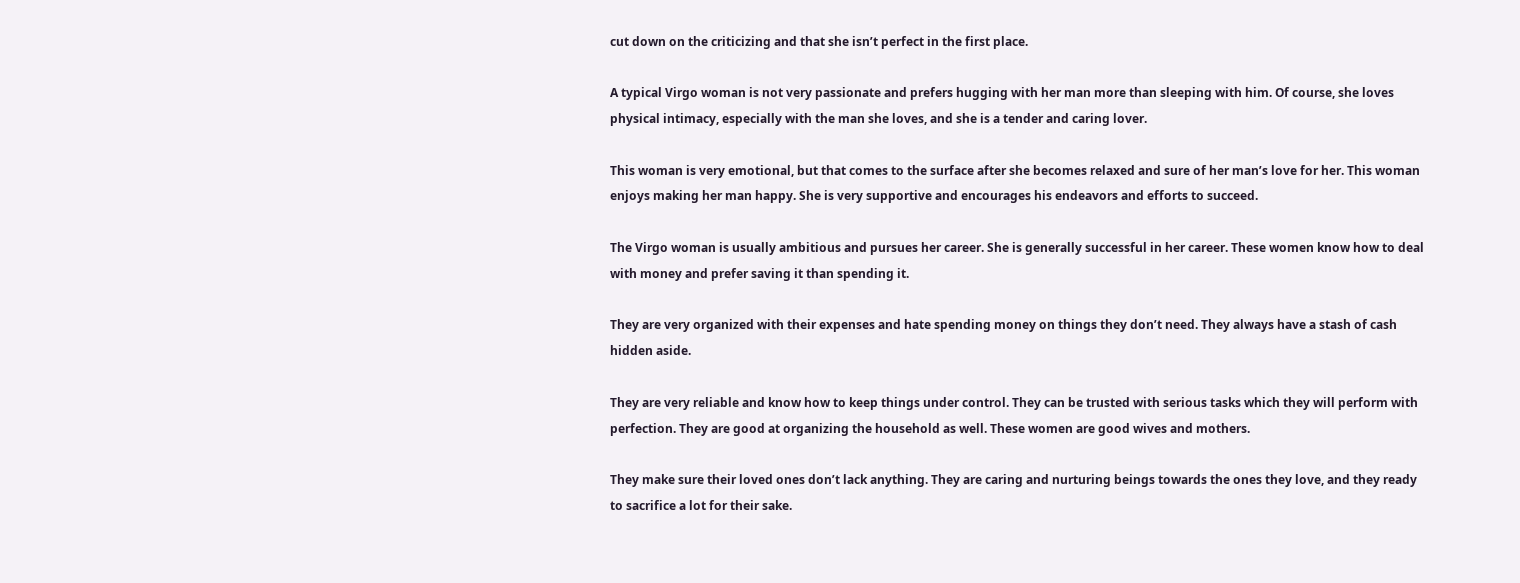cut down on the criticizing and that she isn’t perfect in the first place.

A typical Virgo woman is not very passionate and prefers hugging with her man more than sleeping with him. Of course, she loves physical intimacy, especially with the man she loves, and she is a tender and caring lover.

This woman is very emotional, but that comes to the surface after she becomes relaxed and sure of her man’s love for her. This woman enjoys making her man happy. She is very supportive and encourages his endeavors and efforts to succeed.

The Virgo woman is usually ambitious and pursues her career. She is generally successful in her career. These women know how to deal with money and prefer saving it than spending it.

They are very organized with their expenses and hate spending money on things they don’t need. They always have a stash of cash hidden aside.

They are very reliable and know how to keep things under control. They can be trusted with serious tasks which they will perform with perfection. They are good at organizing the household as well. These women are good wives and mothers.

They make sure their loved ones don’t lack anything. They are caring and nurturing beings towards the ones they love, and they ready to sacrifice a lot for their sake.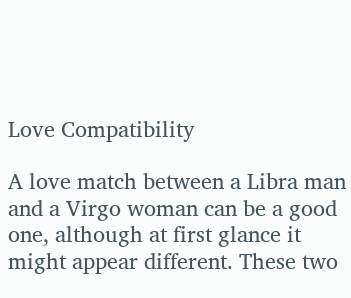Love Compatibility

A love match between a Libra man and a Virgo woman can be a good one, although at first glance it might appear different. These two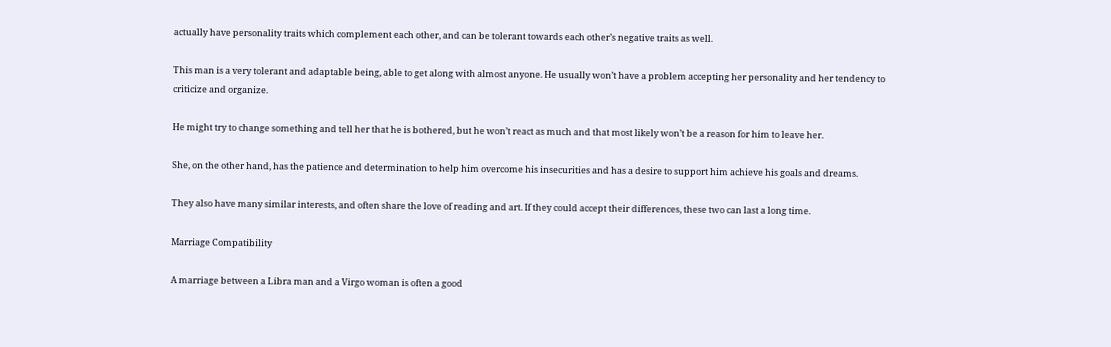actually have personality traits which complement each other, and can be tolerant towards each other’s negative traits as well.

This man is a very tolerant and adaptable being, able to get along with almost anyone. He usually won’t have a problem accepting her personality and her tendency to criticize and organize.

He might try to change something and tell her that he is bothered, but he won’t react as much and that most likely won’t be a reason for him to leave her.

She, on the other hand, has the patience and determination to help him overcome his insecurities and has a desire to support him achieve his goals and dreams.

They also have many similar interests, and often share the love of reading and art. If they could accept their differences, these two can last a long time.

Marriage Compatibility

A marriage between a Libra man and a Virgo woman is often a good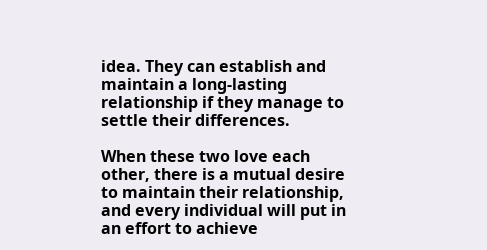idea. They can establish and maintain a long-lasting relationship if they manage to settle their differences.

When these two love each other, there is a mutual desire to maintain their relationship, and every individual will put in an effort to achieve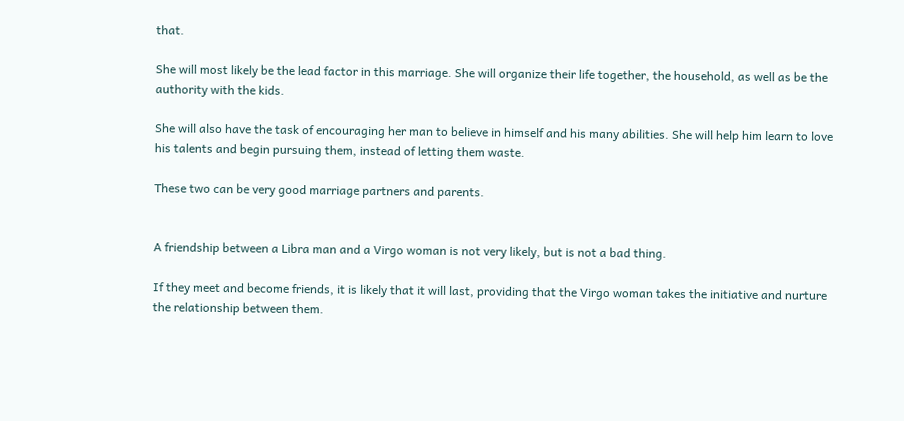that.

She will most likely be the lead factor in this marriage. She will organize their life together, the household, as well as be the authority with the kids.

She will also have the task of encouraging her man to believe in himself and his many abilities. She will help him learn to love his talents and begin pursuing them, instead of letting them waste.

These two can be very good marriage partners and parents.


A friendship between a Libra man and a Virgo woman is not very likely, but is not a bad thing.

If they meet and become friends, it is likely that it will last, providing that the Virgo woman takes the initiative and nurture the relationship between them.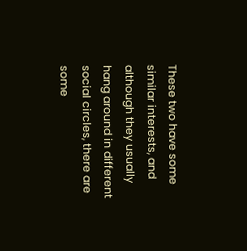These two have some similar interests, and although they usually hang around in different social circles, there are some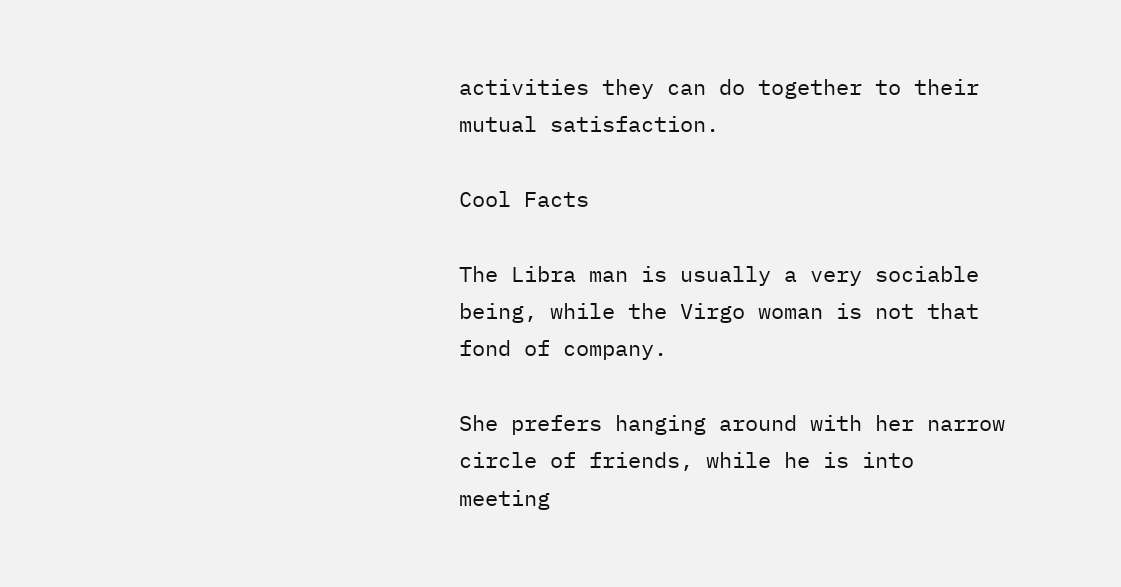activities they can do together to their mutual satisfaction.

Cool Facts

The Libra man is usually a very sociable being, while the Virgo woman is not that fond of company.

She prefers hanging around with her narrow circle of friends, while he is into meeting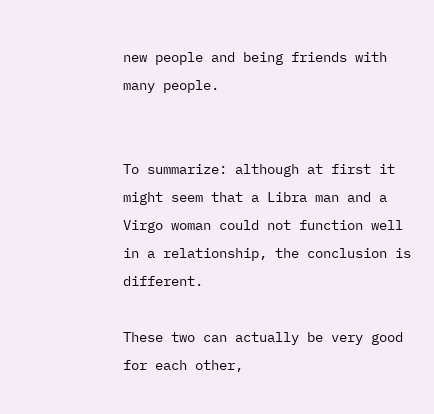new people and being friends with many people.


To summarize: although at first it might seem that a Libra man and a Virgo woman could not function well in a relationship, the conclusion is different.

These two can actually be very good for each other,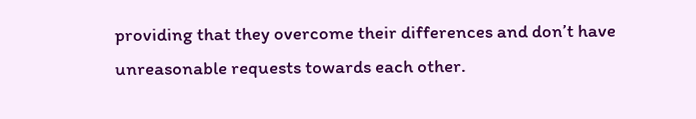providing that they overcome their differences and don’t have unreasonable requests towards each other.